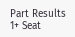Part Results
1+ Seat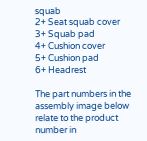squab
2+ Seat squab cover
3+ Squab pad
4+ Cushion cover
5+ Cushion pad
6+ Headrest

The part numbers in the assembly image below relate to the product number in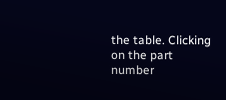the table. Clicking on the part number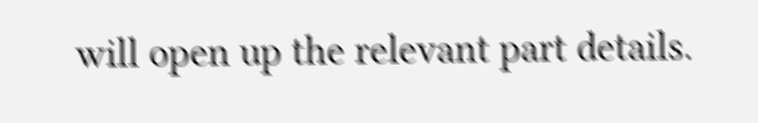will open up the relevant part details.